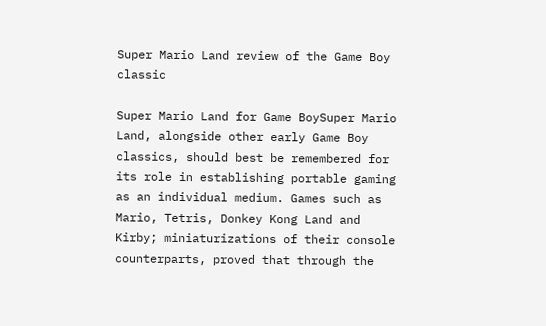Super Mario Land review of the Game Boy classic

Super Mario Land for Game BoySuper Mario Land, alongside other early Game Boy classics, should best be remembered for its role in establishing portable gaming as an individual medium. Games such as Mario, Tetris, Donkey Kong Land and Kirby; miniaturizations of their console counterparts, proved that through the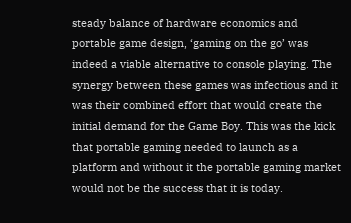steady balance of hardware economics and portable game design, ‘gaming on the go’ was indeed a viable alternative to console playing. The synergy between these games was infectious and it was their combined effort that would create the initial demand for the Game Boy. This was the kick that portable gaming needed to launch as a platform and without it the portable gaming market would not be the success that it is today.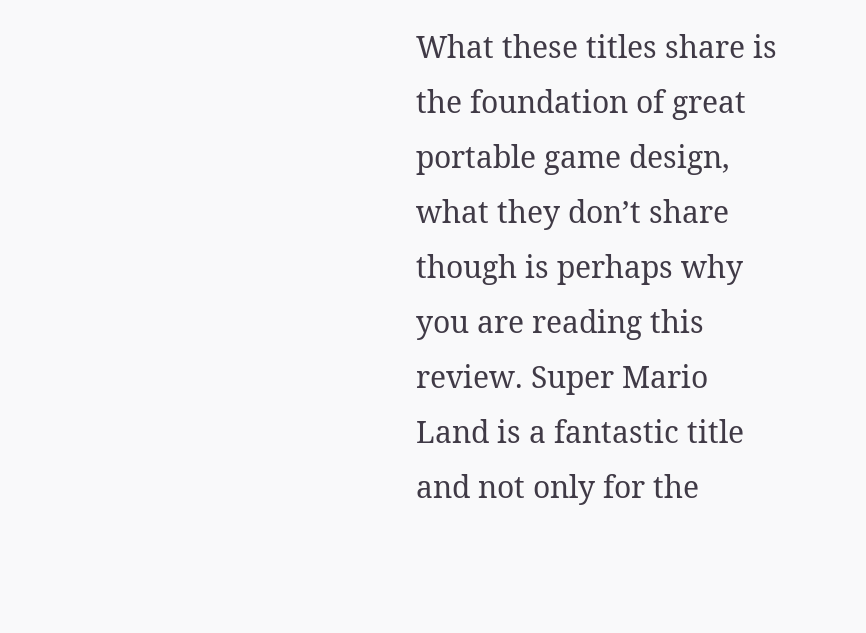What these titles share is the foundation of great portable game design, what they don’t share though is perhaps why you are reading this review. Super Mario Land is a fantastic title and not only for the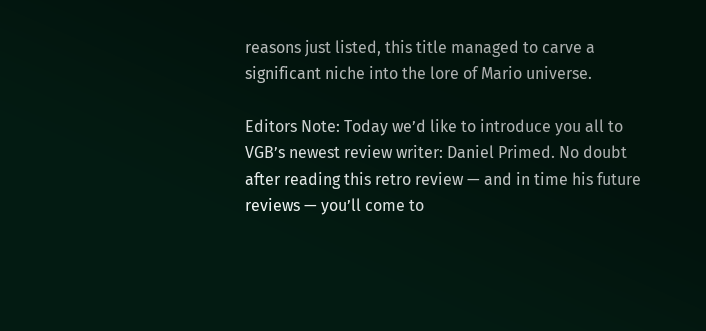reasons just listed, this title managed to carve a significant niche into the lore of Mario universe.

Editors Note: Today we’d like to introduce you all to VGB’s newest review writer: Daniel Primed. No doubt after reading this retro review — and in time his future reviews — you’ll come to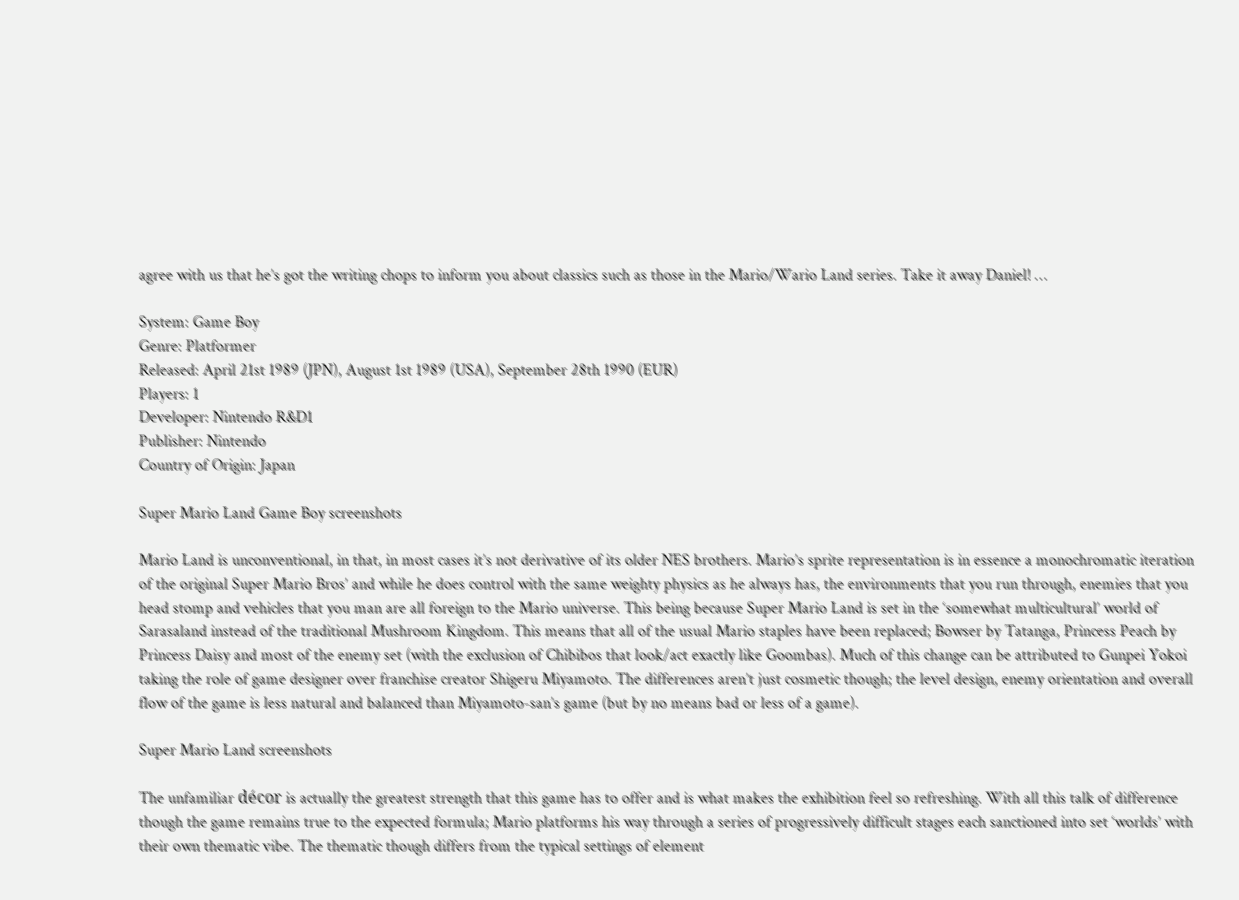agree with us that he’s got the writing chops to inform you about classics such as those in the Mario/Wario Land series. Take it away Daniel! …

System: Game Boy
Genre: Platformer
Released: April 21st 1989 (JPN), August 1st 1989 (USA), September 28th 1990 (EUR)
Players: 1
Developer: Nintendo R&D1
Publisher: Nintendo
Country of Origin: Japan

Super Mario Land Game Boy screenshots

Mario Land is unconventional, in that, in most cases it’s not derivative of its older NES brothers. Mario’s sprite representation is in essence a monochromatic iteration of the original Super Mario Bros’ and while he does control with the same weighty physics as he always has, the environments that you run through, enemies that you head stomp and vehicles that you man are all foreign to the Mario universe. This being because Super Mario Land is set in the ‘somewhat multicultural’ world of Sarasaland instead of the traditional Mushroom Kingdom. This means that all of the usual Mario staples have been replaced; Bowser by Tatanga, Princess Peach by Princess Daisy and most of the enemy set (with the exclusion of Chibibos that look/act exactly like Goombas). Much of this change can be attributed to Gunpei Yokoi taking the role of game designer over franchise creator Shigeru Miyamoto. The differences aren’t just cosmetic though; the level design, enemy orientation and overall flow of the game is less natural and balanced than Miyamoto-san’s game (but by no means bad or less of a game).

Super Mario Land screenshots

The unfamiliar décor is actually the greatest strength that this game has to offer and is what makes the exhibition feel so refreshing. With all this talk of difference though the game remains true to the expected formula; Mario platforms his way through a series of progressively difficult stages each sanctioned into set ‘worlds’ with their own thematic vibe. The thematic though differs from the typical settings of element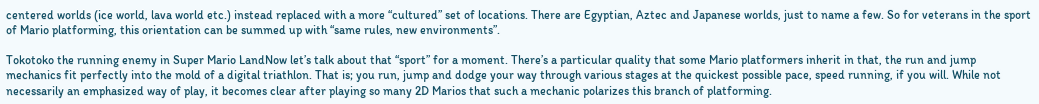centered worlds (ice world, lava world etc.) instead replaced with a more “cultured” set of locations. There are Egyptian, Aztec and Japanese worlds, just to name a few. So for veterans in the sport of Mario platforming, this orientation can be summed up with “same rules, new environments”.

Tokotoko the running enemy in Super Mario LandNow let’s talk about that “sport” for a moment. There’s a particular quality that some Mario platformers inherit in that, the run and jump mechanics fit perfectly into the mold of a digital triathlon. That is; you run, jump and dodge your way through various stages at the quickest possible pace, speed running, if you will. While not necessarily an emphasized way of play, it becomes clear after playing so many 2D Marios that such a mechanic polarizes this branch of platforming.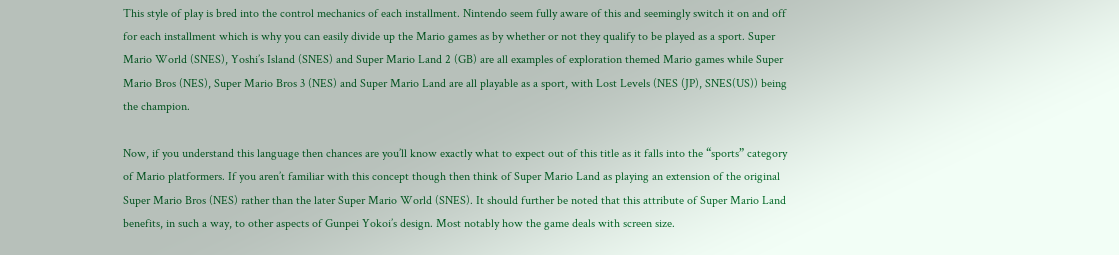This style of play is bred into the control mechanics of each installment. Nintendo seem fully aware of this and seemingly switch it on and off for each installment which is why you can easily divide up the Mario games as by whether or not they qualify to be played as a sport. Super Mario World (SNES), Yoshi’s Island (SNES) and Super Mario Land 2 (GB) are all examples of exploration themed Mario games while Super Mario Bros (NES), Super Mario Bros 3 (NES) and Super Mario Land are all playable as a sport, with Lost Levels (NES (JP), SNES(US)) being the champion.

Now, if you understand this language then chances are you’ll know exactly what to expect out of this title as it falls into the “sports” category of Mario platformers. If you aren’t familiar with this concept though then think of Super Mario Land as playing an extension of the original Super Mario Bros (NES) rather than the later Super Mario World (SNES). It should further be noted that this attribute of Super Mario Land benefits, in such a way, to other aspects of Gunpei Yokoi’s design. Most notably how the game deals with screen size.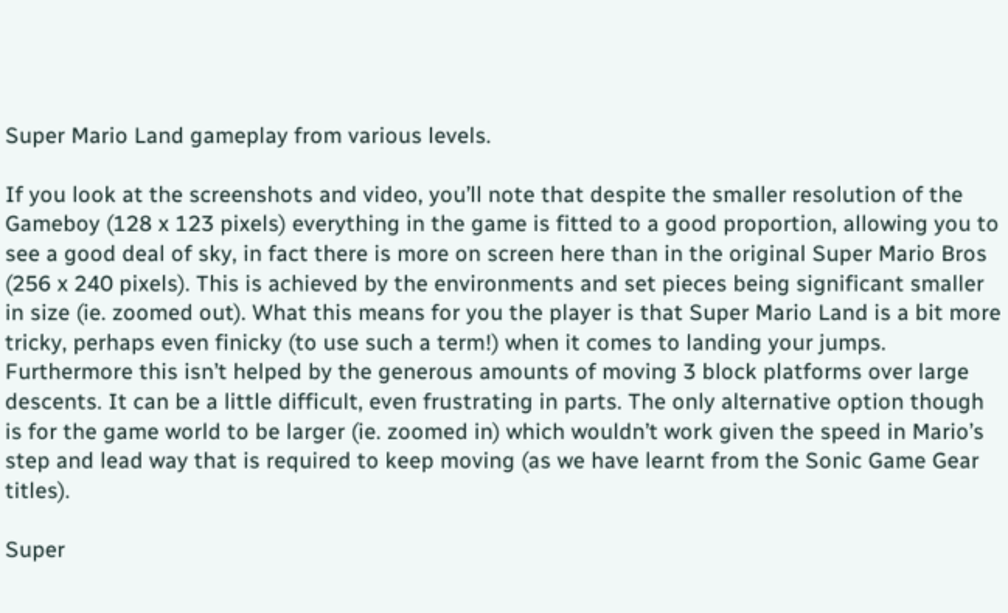Super Mario Land gameplay from various levels.

If you look at the screenshots and video, you’ll note that despite the smaller resolution of the Gameboy (128 x 123 pixels) everything in the game is fitted to a good proportion, allowing you to see a good deal of sky, in fact there is more on screen here than in the original Super Mario Bros (256 x 240 pixels). This is achieved by the environments and set pieces being significant smaller in size (ie. zoomed out). What this means for you the player is that Super Mario Land is a bit more tricky, perhaps even finicky (to use such a term!) when it comes to landing your jumps. Furthermore this isn’t helped by the generous amounts of moving 3 block platforms over large descents. It can be a little difficult, even frustrating in parts. The only alternative option though is for the game world to be larger (ie. zoomed in) which wouldn’t work given the speed in Mario’s step and lead way that is required to keep moving (as we have learnt from the Sonic Game Gear titles).

Super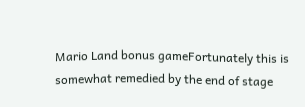Mario Land bonus gameFortunately this is somewhat remedied by the end of stage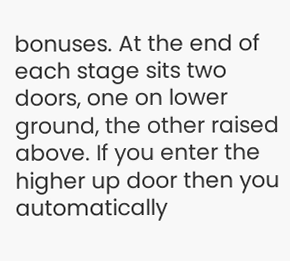bonuses. At the end of each stage sits two doors, one on lower ground, the other raised above. If you enter the higher up door then you automatically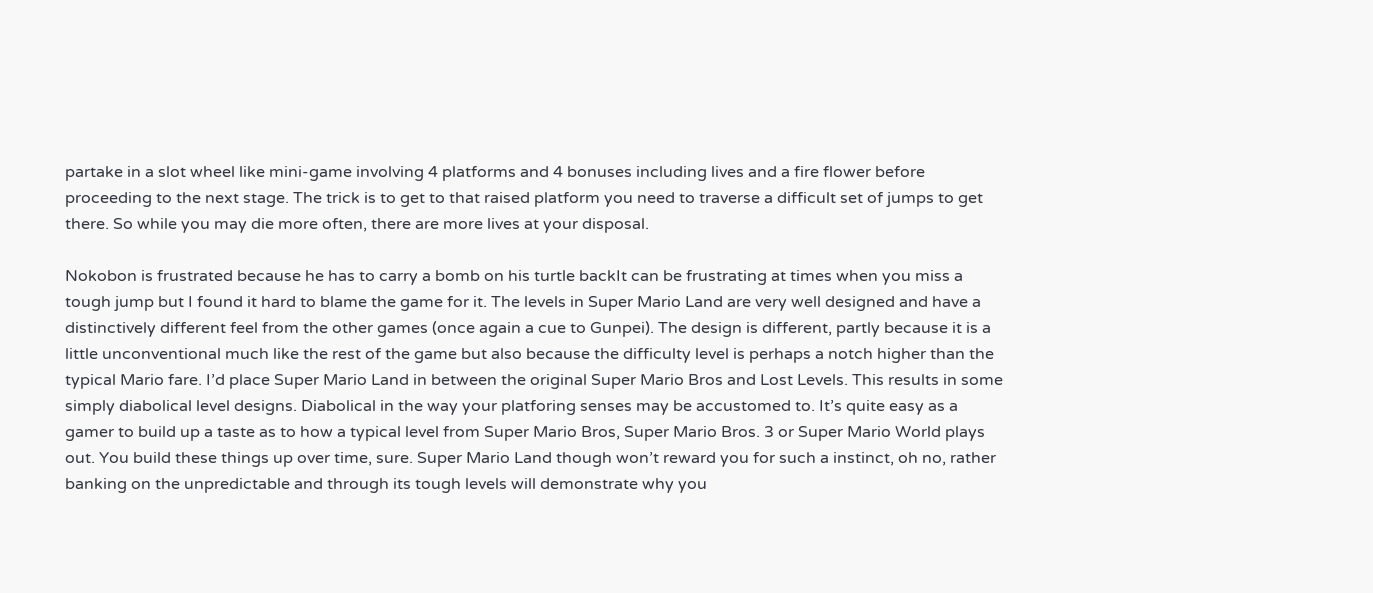partake in a slot wheel like mini-game involving 4 platforms and 4 bonuses including lives and a fire flower before proceeding to the next stage. The trick is to get to that raised platform you need to traverse a difficult set of jumps to get there. So while you may die more often, there are more lives at your disposal.

Nokobon is frustrated because he has to carry a bomb on his turtle backIt can be frustrating at times when you miss a tough jump but I found it hard to blame the game for it. The levels in Super Mario Land are very well designed and have a distinctively different feel from the other games (once again a cue to Gunpei). The design is different, partly because it is a little unconventional much like the rest of the game but also because the difficulty level is perhaps a notch higher than the typical Mario fare. I’d place Super Mario Land in between the original Super Mario Bros and Lost Levels. This results in some simply diabolical level designs. Diabolical in the way your platforing senses may be accustomed to. It’s quite easy as a gamer to build up a taste as to how a typical level from Super Mario Bros, Super Mario Bros. 3 or Super Mario World plays out. You build these things up over time, sure. Super Mario Land though won’t reward you for such a instinct, oh no, rather banking on the unpredictable and through its tough levels will demonstrate why you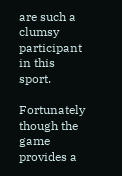are such a clumsy participant in this sport.

Fortunately though the game provides a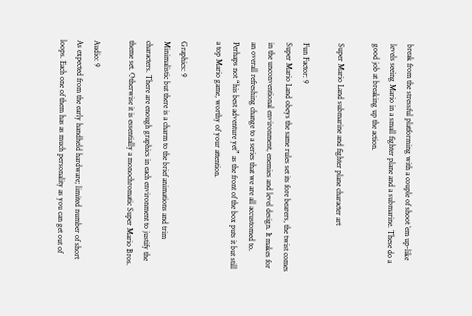break from the stressful platforming with a couple of shoot ’em up-like levels seeing Mario in a small fighter plane and a submarine. These do a good job at breaking up the action.

Super Mario Land submarine and fighter plane character art

Fun Factor: 9
Super Mario Land obeys the same rules set its fore bearers, the twist comes in the unconventional environment, enemies and level design. It makes for an overall refreshing change to a series that we are all accustomed to. Perhaps not “his best adventure yet” as the front of the box puts it but still a top Mario game, worthy of your attention.

Graphics: 9
Minimalistic but there is a charm to the brief animations and trim characters. There are enough graphics in each environment to justify the theme set. Otherwise it is essentially a monochromatic Super Mario Bros.

Audio: 9
As expected from the early handheld hardware; limited number of short loops. Each one of them has as much personality as you can get out of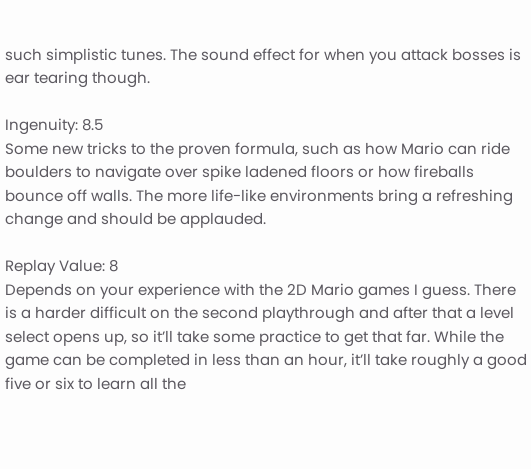such simplistic tunes. The sound effect for when you attack bosses is ear tearing though.

Ingenuity: 8.5
Some new tricks to the proven formula, such as how Mario can ride boulders to navigate over spike ladened floors or how fireballs bounce off walls. The more life-like environments bring a refreshing change and should be applauded.

Replay Value: 8
Depends on your experience with the 2D Mario games I guess. There is a harder difficult on the second playthrough and after that a level select opens up, so it’ll take some practice to get that far. While the game can be completed in less than an hour, it’ll take roughly a good five or six to learn all the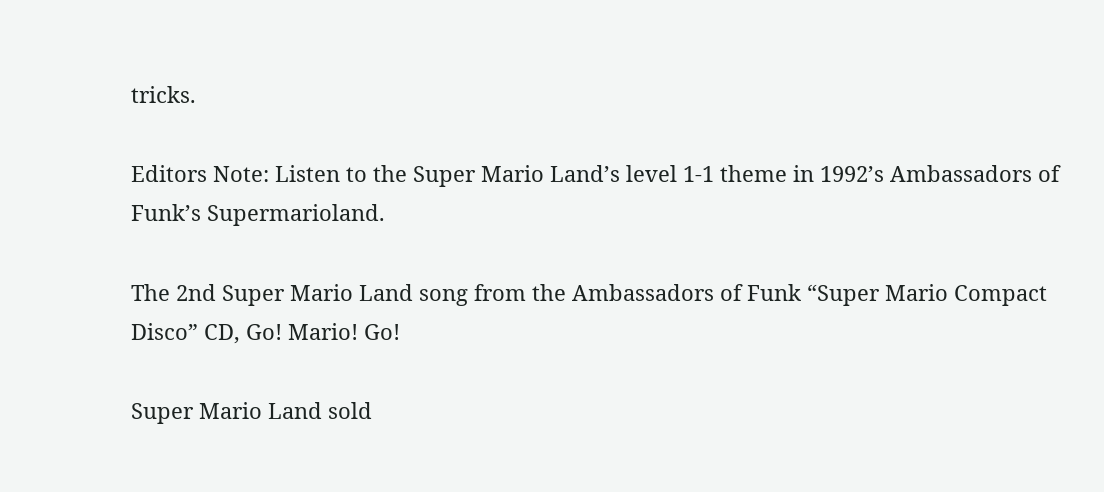tricks.

Editors Note: Listen to the Super Mario Land’s level 1-1 theme in 1992’s Ambassadors of Funk’s Supermarioland.

The 2nd Super Mario Land song from the Ambassadors of Funk “Super Mario Compact Disco” CD, Go! Mario! Go!

Super Mario Land sold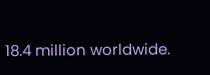18.4 million worldwide.